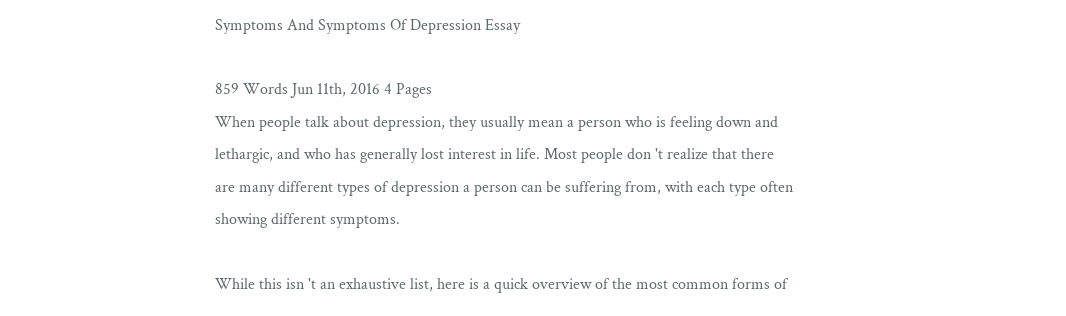Symptoms And Symptoms Of Depression Essay

859 Words Jun 11th, 2016 4 Pages
When people talk about depression, they usually mean a person who is feeling down and lethargic, and who has generally lost interest in life. Most people don 't realize that there are many different types of depression a person can be suffering from, with each type often showing different symptoms.

While this isn 't an exhaustive list, here is a quick overview of the most common forms of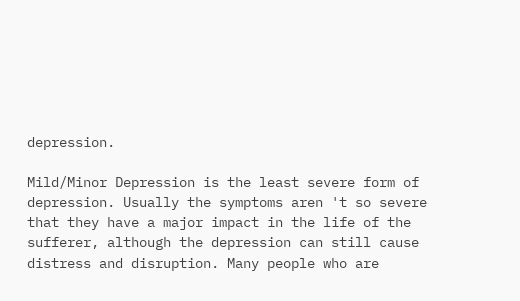depression.

Mild/Minor Depression is the least severe form of depression. Usually the symptoms aren 't so severe that they have a major impact in the life of the sufferer, although the depression can still cause distress and disruption. Many people who are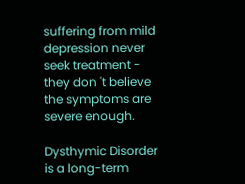suffering from mild depression never seek treatment - they don 't believe the symptoms are severe enough.

Dysthymic Disorder is a long-term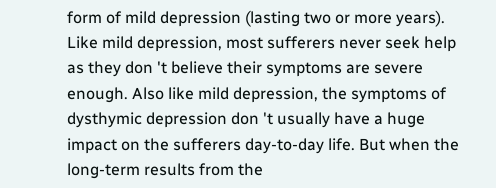form of mild depression (lasting two or more years). Like mild depression, most sufferers never seek help as they don 't believe their symptoms are severe enough. Also like mild depression, the symptoms of dysthymic depression don 't usually have a huge impact on the sufferers day-to-day life. But when the long-term results from the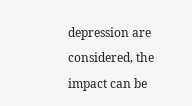depression are considered, the impact can be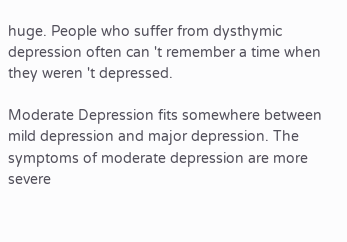huge. People who suffer from dysthymic depression often can 't remember a time when they weren 't depressed.

Moderate Depression fits somewhere between mild depression and major depression. The symptoms of moderate depression are more severe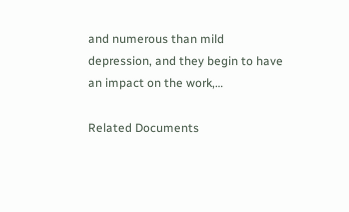and numerous than mild depression, and they begin to have an impact on the work,…

Related Documents